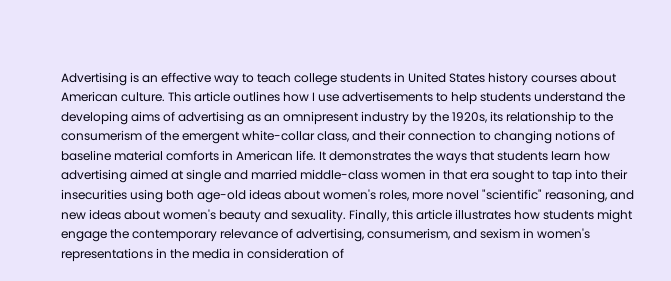Advertising is an effective way to teach college students in United States history courses about American culture. This article outlines how I use advertisements to help students understand the developing aims of advertising as an omnipresent industry by the 1920s, its relationship to the consumerism of the emergent white-collar class, and their connection to changing notions of baseline material comforts in American life. It demonstrates the ways that students learn how advertising aimed at single and married middle-class women in that era sought to tap into their insecurities using both age-old ideas about women's roles, more novel "scientific" reasoning, and new ideas about women's beauty and sexuality. Finally, this article illustrates how students might engage the contemporary relevance of advertising, consumerism, and sexism in women's representations in the media in consideration of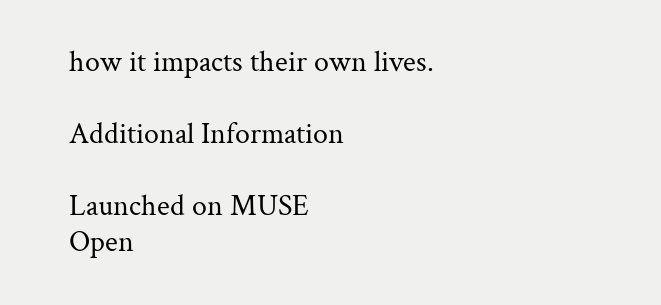how it impacts their own lives.

Additional Information

Launched on MUSE
Open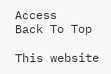Access
Back To Top

This website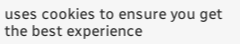uses cookies to ensure you get the best experience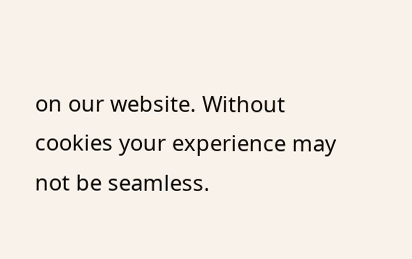on our website. Without cookies your experience may not be seamless.